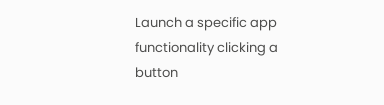Launch a specific app functionality clicking a button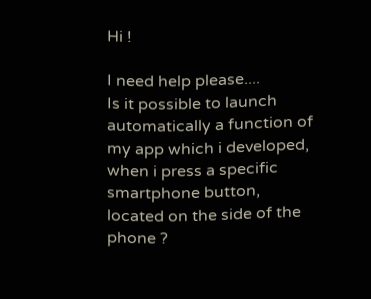Hi !

I need help please....
Is it possible to launch automatically a function of my app which i developed, when i press a specific smartphone button, located on the side of the phone ?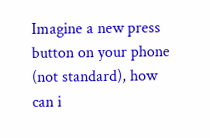Imagine a new press button on your phone (not standard), how can i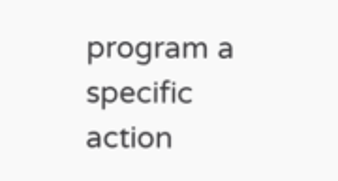program a specific action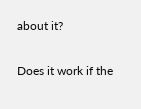about it?

Does it work if the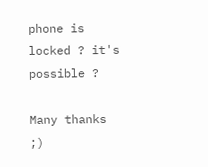phone is locked ? it's possible ?

Many thanks ;)